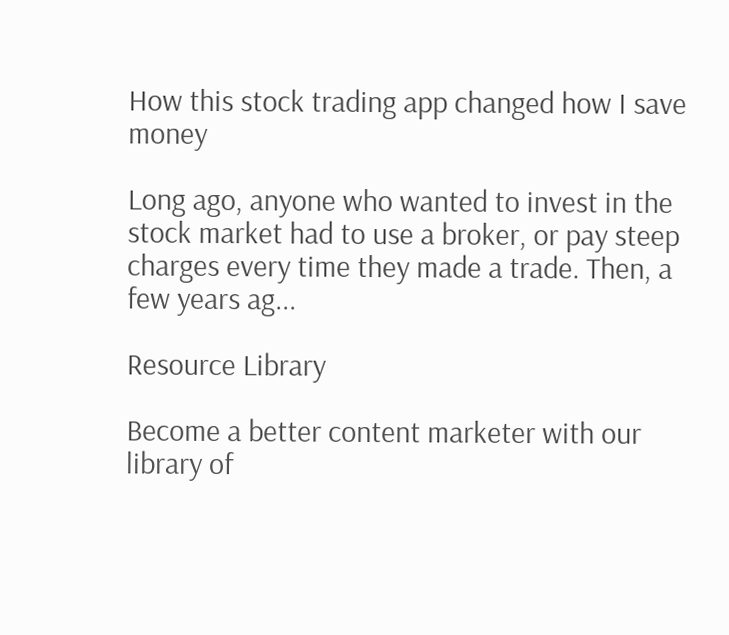How this stock trading app changed how I save money

Long ago, anyone who wanted to invest in the stock market had to use a broker, or pay steep charges every time they made a trade. Then, a few years ag...

Resource Library

Become a better content marketer with our library of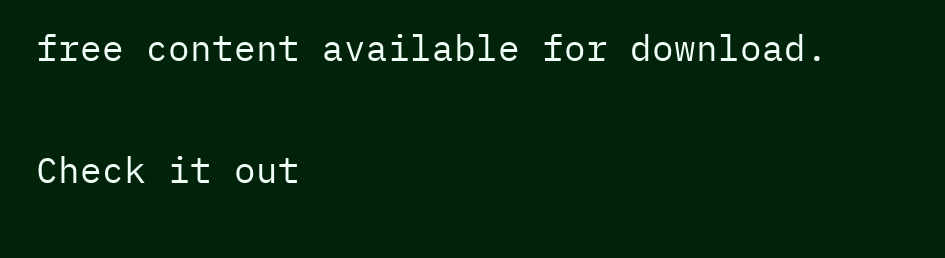free content available for download.

Check it out